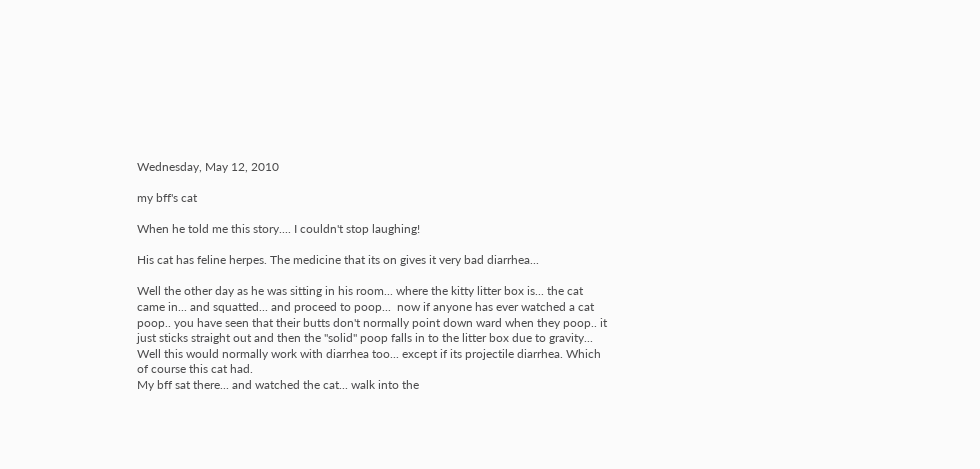Wednesday, May 12, 2010

my bff's cat

When he told me this story.... I couldn't stop laughing!

His cat has feline herpes. The medicine that its on gives it very bad diarrhea...

Well the other day as he was sitting in his room... where the kitty litter box is... the cat came in... and squatted... and proceed to poop...  now if anyone has ever watched a cat poop.. you have seen that their butts don't normally point down ward when they poop.. it just sticks straight out and then the "solid" poop falls in to the litter box due to gravity...  Well this would normally work with diarrhea too... except if its projectile diarrhea. Which of course this cat had.
My bff sat there... and watched the cat... walk into the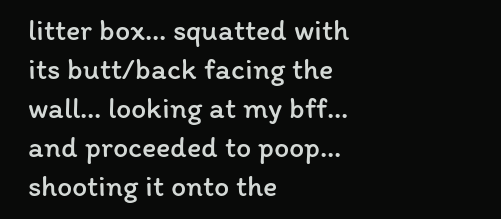litter box... squatted with its butt/back facing the wall... looking at my bff... and proceeded to poop... shooting it onto the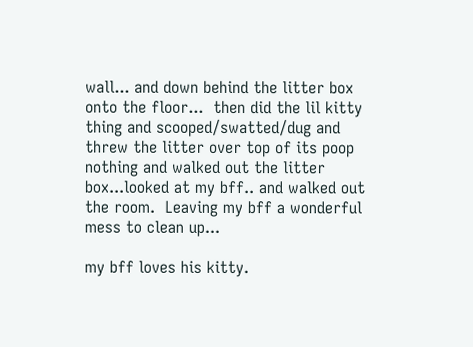wall... and down behind the litter box onto the floor...  then did the lil kitty thing and scooped/swatted/dug and threw the litter over top of its poop nothing and walked out the litter box...looked at my bff.. and walked out the room.  Leaving my bff a wonderful mess to clean up...

my bff loves his kitty.